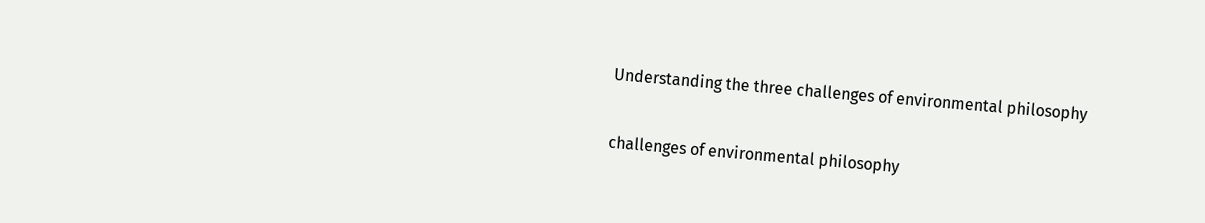Understanding the three challenges of environmental philosophy

challenges of environmental philosophy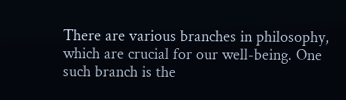There are various branches in philosophy, which are crucial for our well-being. One such branch is the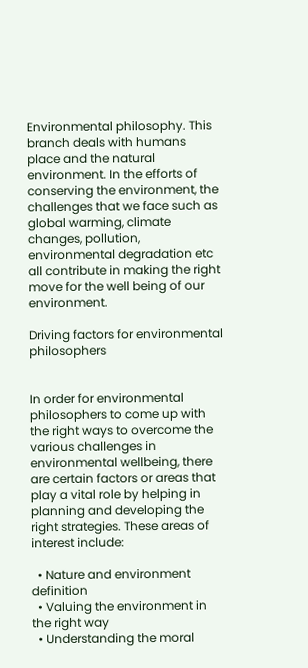Environmental philosophy. This branch deals with humans place and the natural environment. In the efforts of conserving the environment, the challenges that we face such as global warming, climate changes, pollution, environmental degradation etc all contribute in making the right move for the well being of our environment.

Driving factors for environmental philosophers


In order for environmental philosophers to come up with the right ways to overcome the various challenges in environmental wellbeing, there are certain factors or areas that play a vital role by helping in planning and developing the right strategies. These areas of interest include:

  • Nature and environment definition
  • Valuing the environment in the right way
  • Understanding the moral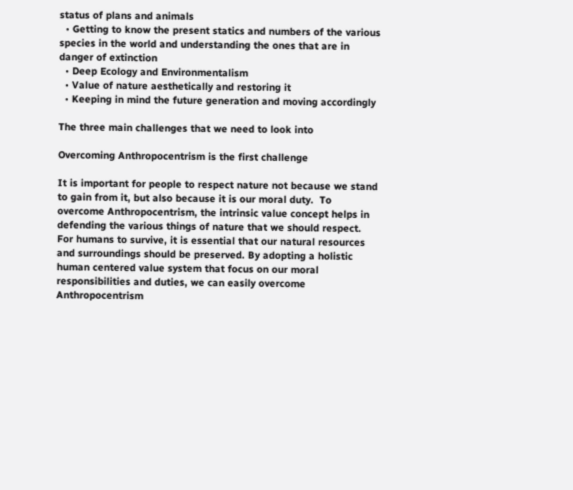status of plans and animals
  • Getting to know the present statics and numbers of the various species in the world and understanding the ones that are in danger of extinction
  • Deep Ecology and Environmentalism
  • Value of nature aesthetically and restoring it
  • Keeping in mind the future generation and moving accordingly

The three main challenges that we need to look into

Overcoming Anthropocentrism is the first challenge

It is important for people to respect nature not because we stand to gain from it, but also because it is our moral duty.  To overcome Anthropocentrism, the intrinsic value concept helps in defending the various things of nature that we should respect. For humans to survive, it is essential that our natural resources and surroundings should be preserved. By adopting a holistic human centered value system that focus on our moral responsibilities and duties, we can easily overcome Anthropocentrism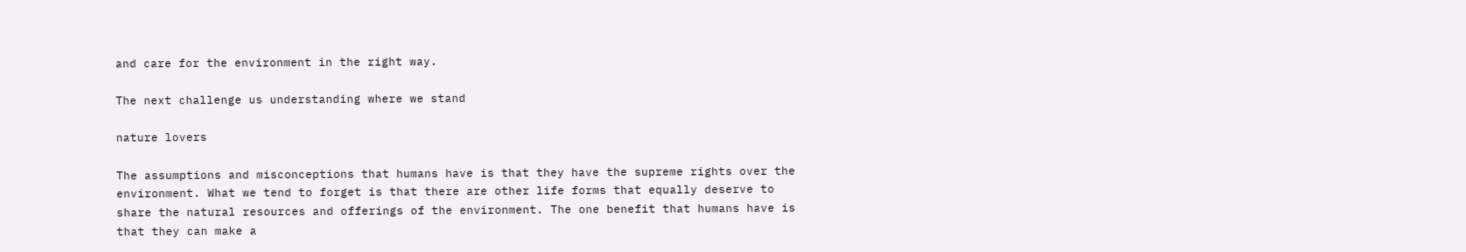and care for the environment in the right way.

The next challenge us understanding where we stand

nature lovers

The assumptions and misconceptions that humans have is that they have the supreme rights over the environment. What we tend to forget is that there are other life forms that equally deserve to share the natural resources and offerings of the environment. The one benefit that humans have is that they can make a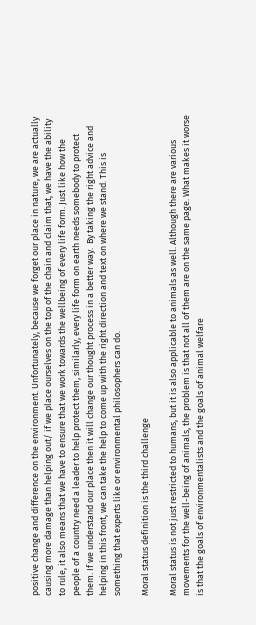positive change and difference on the environment. Unfortunately, because we forget our place in nature, we are actually causing more damage than helping out/ if we place ourselves on the top of the chain and claim that, we have the ability to rule, it also means that we have to ensure that we work towards the wellbeing of every life form. Just like how the people of a country need a leader to help protect them, similarly, every life form on earth needs somebody to protect them. If we understand our place then it will change our thought process in a better way.  By taking the right advice and helping in this front, we can take the help to come up with the right direction and text on where we stand. This is something that experts like or environmental philosophers can do.

Moral status definition is the third challenge

Moral status is not just restricted to humans, but it is also applicable to animals as well. Although there are various movements for the well-being of animals, the problem is that not all of them are on the same page. What makes it worse is that the goals of environmentalists and the goals of animal welfare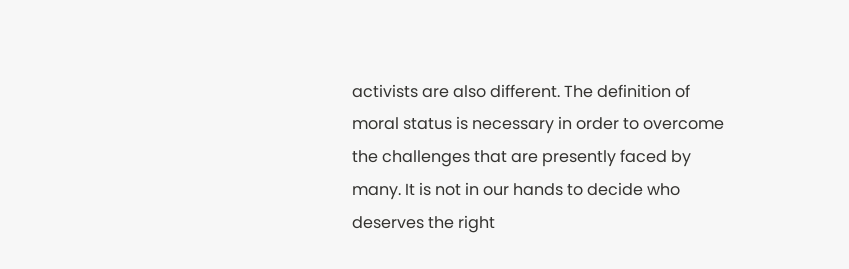activists are also different. The definition of moral status is necessary in order to overcome the challenges that are presently faced by many. It is not in our hands to decide who deserves the right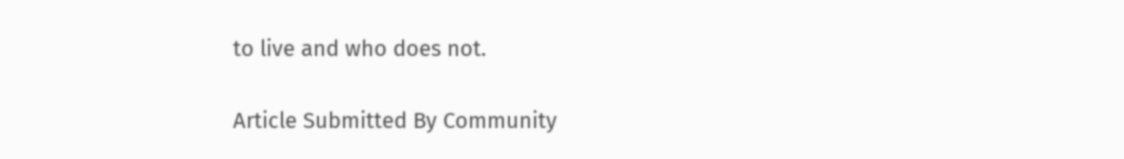to live and who does not.

Article Submitted By Community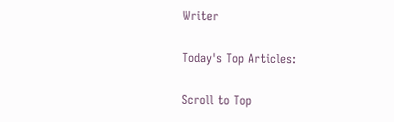Writer

Today's Top Articles:

Scroll to Top